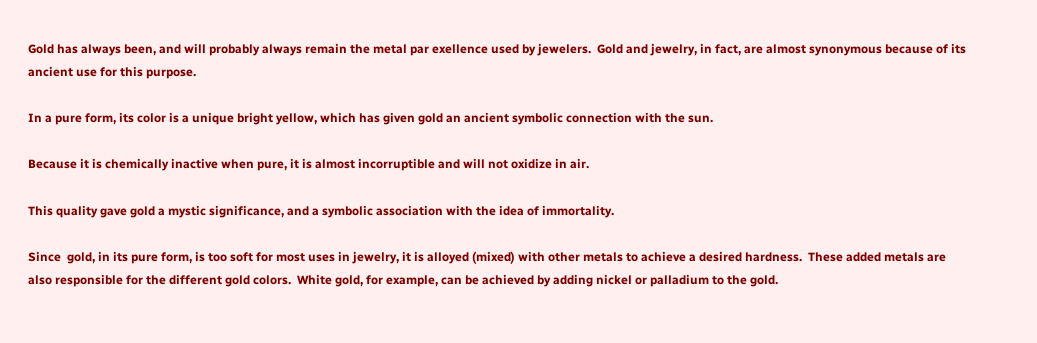Gold has always been, and will probably always remain the metal par exellence used by jewelers.  Gold and jewelry, in fact, are almost synonymous because of its ancient use for this purpose.

In a pure form, its color is a unique bright yellow, which has given gold an ancient symbolic connection with the sun.

Because it is chemically inactive when pure, it is almost incorruptible and will not oxidize in air.

This quality gave gold a mystic significance, and a symbolic association with the idea of immortality.

Since  gold, in its pure form, is too soft for most uses in jewelry, it is alloyed (mixed) with other metals to achieve a desired hardness.  These added metals are also responsible for the different gold colors.  White gold, for example, can be achieved by adding nickel or palladium to the gold.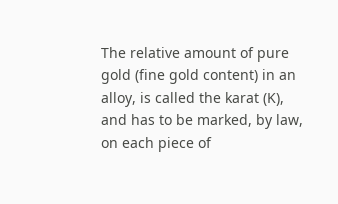The relative amount of pure gold (fine gold content) in an alloy, is called the karat (K), and has to be marked, by law, on each piece of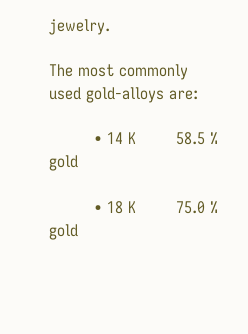jewelry.

The most commonly used gold-alloys are:

         • 14 K        58.5 % gold

         • 18 K        75.0 % gold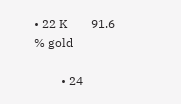• 22 K        91.6 % gold

         • 24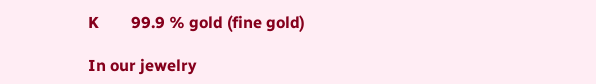K        99.9 % gold (fine gold)

In our jewelry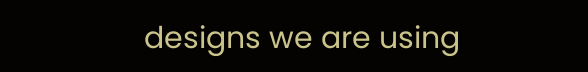designs we are using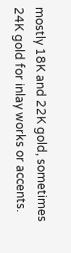mostly 18K and 22K gold, sometimes 24K gold for inlay works or accents.